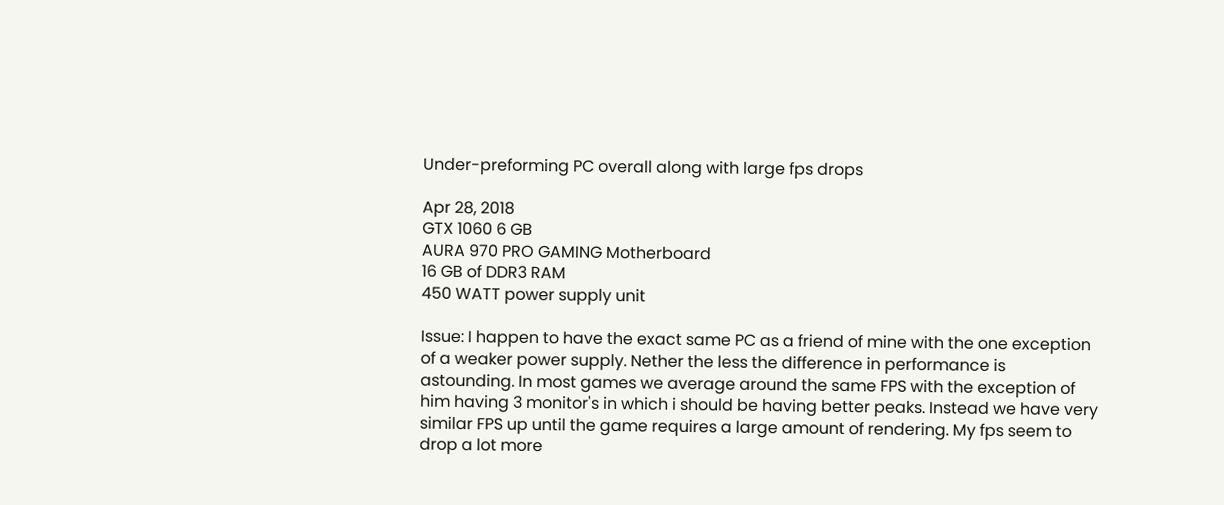Under-preforming PC overall along with large fps drops

Apr 28, 2018
GTX 1060 6 GB
AURA 970 PRO GAMING Motherboard
16 GB of DDR3 RAM
450 WATT power supply unit

Issue: I happen to have the exact same PC as a friend of mine with the one exception of a weaker power supply. Nether the less the difference in performance is astounding. In most games we average around the same FPS with the exception of him having 3 monitor's in which i should be having better peaks. Instead we have very similar FPS up until the game requires a large amount of rendering. My fps seem to drop a lot more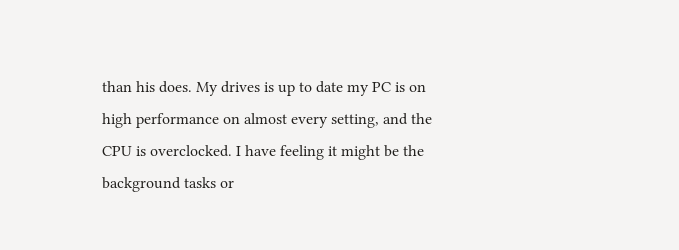than his does. My drives is up to date my PC is on high performance on almost every setting, and the CPU is overclocked. I have feeling it might be the background tasks or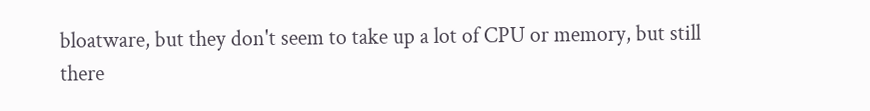bloatware, but they don't seem to take up a lot of CPU or memory, but still there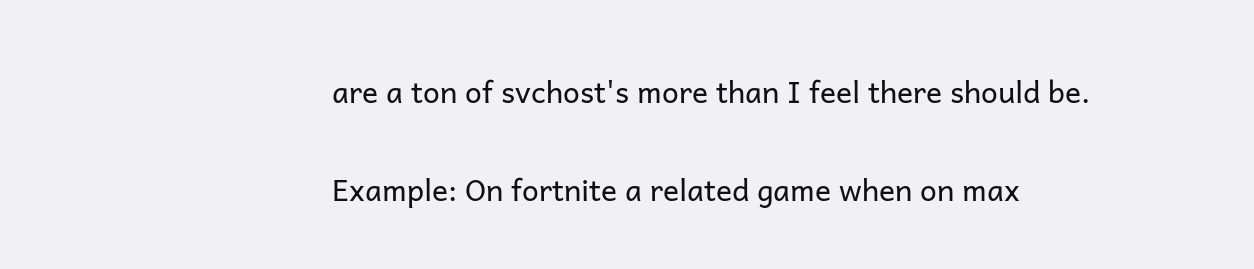are a ton of svchost's more than I feel there should be.

Example: On fortnite a related game when on max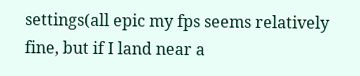settings(all epic my fps seems relatively fine, but if I land near a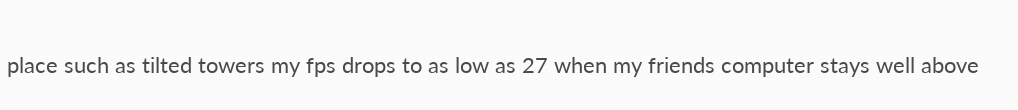place such as tilted towers my fps drops to as low as 27 when my friends computer stays well above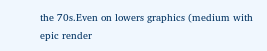the 70s.Even on lowers graphics (medium with epic render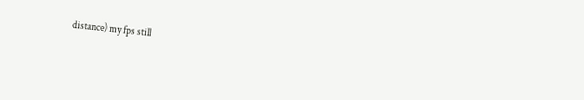distance) my fps still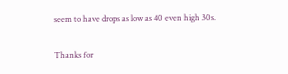seem to have drops as low as 40 even high 30s.

Thanks for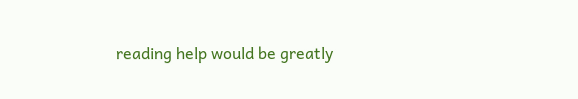reading help would be greatly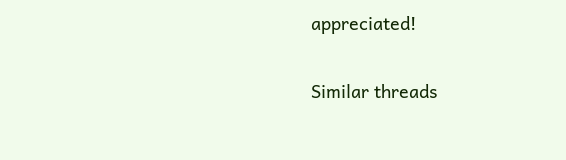appreciated!

Similar threads